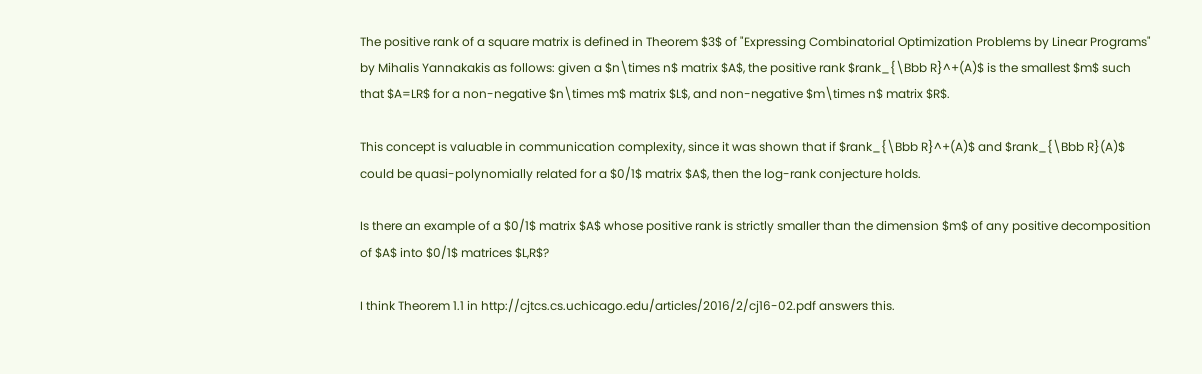The positive rank of a square matrix is defined in Theorem $3$ of "Expressing Combinatorial Optimization Problems by Linear Programs" by Mihalis Yannakakis as follows: given a $n\times n$ matrix $A$, the positive rank $rank_{\Bbb R}^+(A)$ is the smallest $m$ such that $A=LR$ for a non-negative $n\times m$ matrix $L$, and non-negative $m\times n$ matrix $R$.

This concept is valuable in communication complexity, since it was shown that if $rank_{\Bbb R}^+(A)$ and $rank_{\Bbb R}(A)$ could be quasi-polynomially related for a $0/1$ matrix $A$, then the log-rank conjecture holds.

Is there an example of a $0/1$ matrix $A$ whose positive rank is strictly smaller than the dimension $m$ of any positive decomposition of $A$ into $0/1$ matrices $L,R$?

I think Theorem 1.1 in http://cjtcs.cs.uchicago.edu/articles/2016/2/cj16-02.pdf answers this.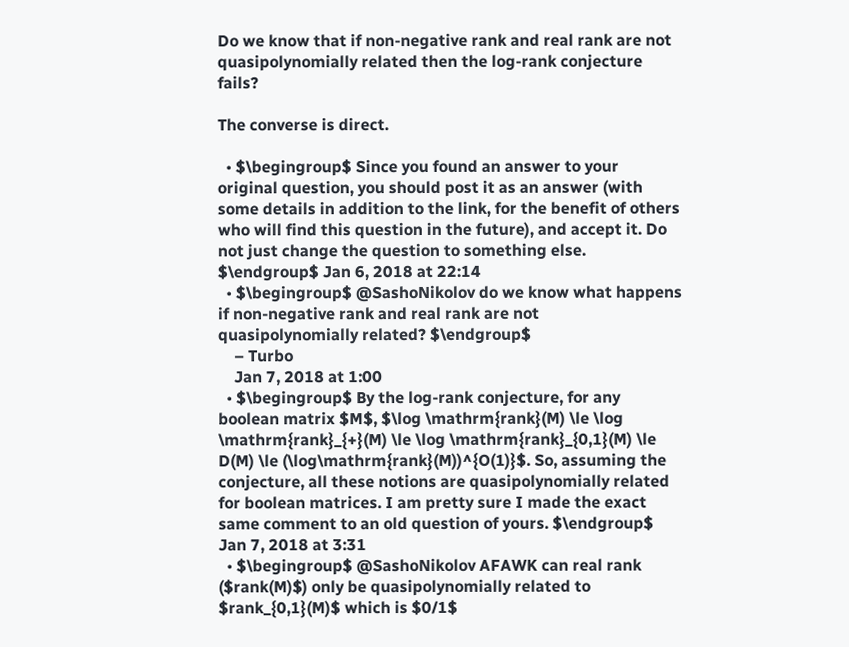Do we know that if non-negative rank and real rank are not quasipolynomially related then the log-rank conjecture fails?

The converse is direct.

  • $\begingroup$ Since you found an answer to your original question, you should post it as an answer (with some details in addition to the link, for the benefit of others who will find this question in the future), and accept it. Do not just change the question to something else. $\endgroup$ Jan 6, 2018 at 22:14
  • $\begingroup$ @SashoNikolov do we know what happens if non-negative rank and real rank are not quasipolynomially related? $\endgroup$
    – Turbo
    Jan 7, 2018 at 1:00
  • $\begingroup$ By the log-rank conjecture, for any boolean matrix $M$, $\log \mathrm{rank}(M) \le \log \mathrm{rank}_{+}(M) \le \log \mathrm{rank}_{0,1}(M) \le D(M) \le (\log\mathrm{rank}(M))^{O(1)}$. So, assuming the conjecture, all these notions are quasipolynomially related for boolean matrices. I am pretty sure I made the exact same comment to an old question of yours. $\endgroup$ Jan 7, 2018 at 3:31
  • $\begingroup$ @SashoNikolov AFAWK can real rank ($rank(M)$) only be quasipolynomially related to $rank_{0,1}(M)$ which is $0/1$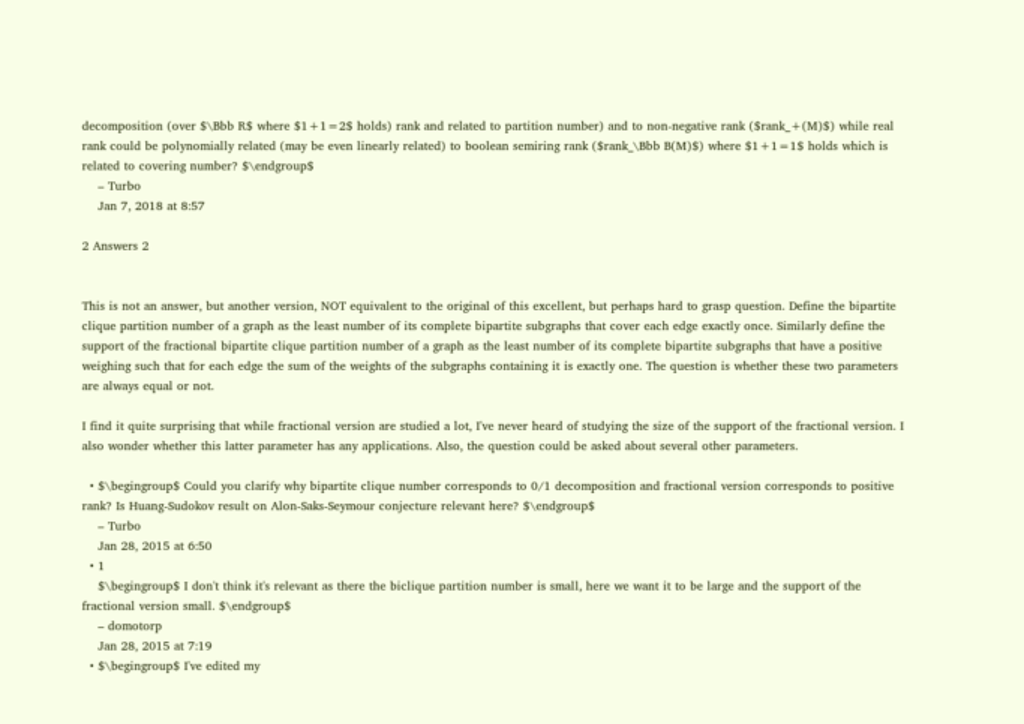decomposition (over $\Bbb R$ where $1+1=2$ holds) rank and related to partition number) and to non-negative rank ($rank_+(M)$) while real rank could be polynomially related (may be even linearly related) to boolean semiring rank ($rank_\Bbb B(M)$) where $1+1=1$ holds which is related to covering number? $\endgroup$
    – Turbo
    Jan 7, 2018 at 8:57

2 Answers 2


This is not an answer, but another version, NOT equivalent to the original of this excellent, but perhaps hard to grasp question. Define the bipartite clique partition number of a graph as the least number of its complete bipartite subgraphs that cover each edge exactly once. Similarly define the support of the fractional bipartite clique partition number of a graph as the least number of its complete bipartite subgraphs that have a positive weighing such that for each edge the sum of the weights of the subgraphs containing it is exactly one. The question is whether these two parameters are always equal or not.

I find it quite surprising that while fractional version are studied a lot, I've never heard of studying the size of the support of the fractional version. I also wonder whether this latter parameter has any applications. Also, the question could be asked about several other parameters.

  • $\begingroup$ Could you clarify why bipartite clique number corresponds to 0/1 decomposition and fractional version corresponds to positive rank? Is Huang-Sudokov result on Alon-Saks-Seymour conjecture relevant here? $\endgroup$
    – Turbo
    Jan 28, 2015 at 6:50
  • 1
    $\begingroup$ I don't think it's relevant as there the biclique partition number is small, here we want it to be large and the support of the fractional version small. $\endgroup$
    – domotorp
    Jan 28, 2015 at 7:19
  • $\begingroup$ I've edited my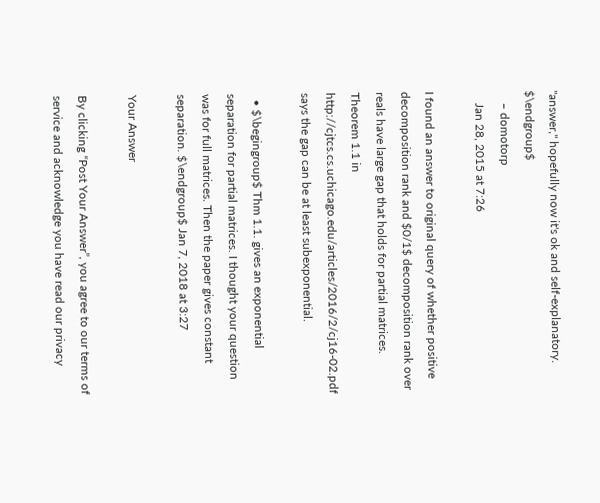"answer," hopefully now it's ok and self-explanatory. $\endgroup$
    – domotorp
    Jan 28, 2015 at 7:26

I found an answer to original query of whether positive decomposition rank and $0/1$ decomposition rank over reals have large gap that holds for partial matrices. Theorem 1.1 in http://cjtcs.cs.uchicago.edu/articles/2016/2/cj16-02.pdf says the gap can be at least subexponential.

  • $\begingroup$ Thm 1.1. gives an exponential separation for partial matrices. I thought your question was for full matrices. Then the paper gives constant separation. $\endgroup$ Jan 7, 2018 at 3:27

Your Answer

By clicking “Post Your Answer”, you agree to our terms of service and acknowledge you have read our privacy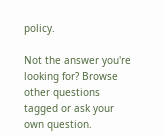policy.

Not the answer you're looking for? Browse other questions tagged or ask your own question.